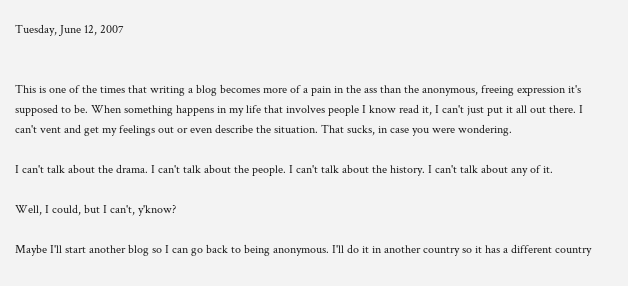Tuesday, June 12, 2007


This is one of the times that writing a blog becomes more of a pain in the ass than the anonymous, freeing expression it's supposed to be. When something happens in my life that involves people I know read it, I can't just put it all out there. I can't vent and get my feelings out or even describe the situation. That sucks, in case you were wondering.

I can't talk about the drama. I can't talk about the people. I can't talk about the history. I can't talk about any of it.

Well, I could, but I can't, y'know?

Maybe I'll start another blog so I can go back to being anonymous. I'll do it in another country so it has a different country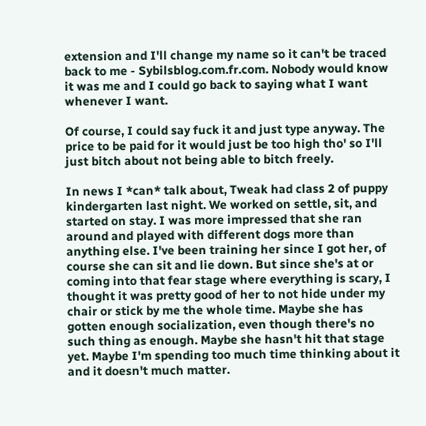extension and I'll change my name so it can't be traced back to me - Sybilsblog.com.fr.com. Nobody would know it was me and I could go back to saying what I want whenever I want.

Of course, I could say fuck it and just type anyway. The price to be paid for it would just be too high tho' so I'll just bitch about not being able to bitch freely.

In news I *can* talk about, Tweak had class 2 of puppy kindergarten last night. We worked on settle, sit, and started on stay. I was more impressed that she ran around and played with different dogs more than anything else. I've been training her since I got her, of course she can sit and lie down. But since she's at or coming into that fear stage where everything is scary, I thought it was pretty good of her to not hide under my chair or stick by me the whole time. Maybe she has gotten enough socialization, even though there's no such thing as enough. Maybe she hasn't hit that stage yet. Maybe I'm spending too much time thinking about it and it doesn't much matter.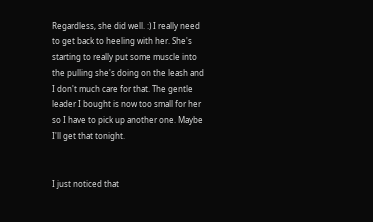Regardless, she did well. :) I really need to get back to heeling with her. She's starting to really put some muscle into the pulling she's doing on the leash and I don't much care for that. The gentle leader I bought is now too small for her so I have to pick up another one. Maybe I'll get that tonight.


I just noticed that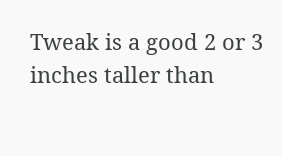Tweak is a good 2 or 3 inches taller than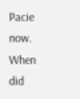Pacie now. When did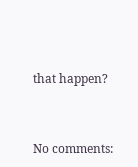that happen?


No comments: